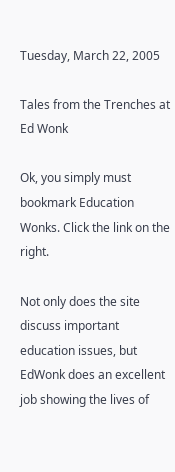Tuesday, March 22, 2005

Tales from the Trenches at Ed Wonk

Ok, you simply must bookmark Education Wonks. Click the link on the right.

Not only does the site discuss important education issues, but EdWonk does an excellent job showing the lives of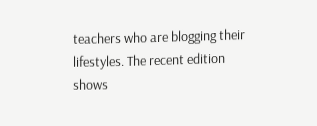teachers who are blogging their lifestyles. The recent edition shows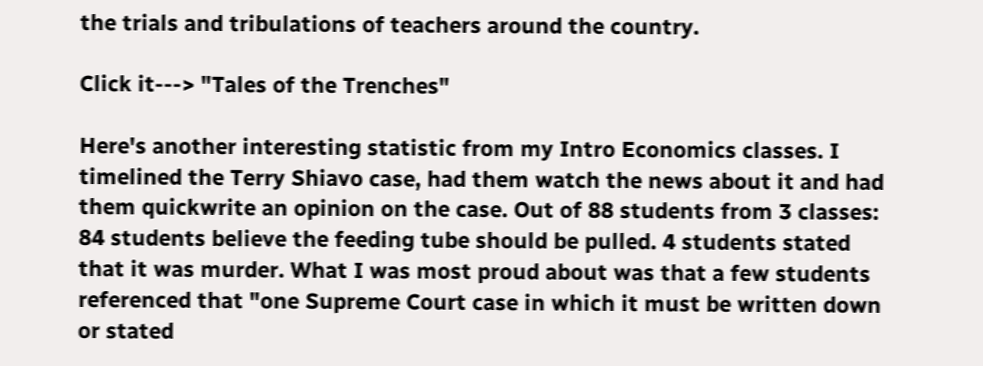the trials and tribulations of teachers around the country.

Click it---> "Tales of the Trenches"

Here's another interesting statistic from my Intro Economics classes. I timelined the Terry Shiavo case, had them watch the news about it and had them quickwrite an opinion on the case. Out of 88 students from 3 classes: 84 students believe the feeding tube should be pulled. 4 students stated that it was murder. What I was most proud about was that a few students referenced that "one Supreme Court case in which it must be written down or stated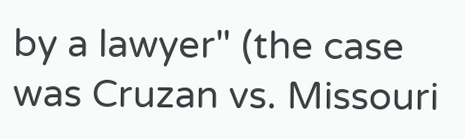by a lawyer" (the case was Cruzan vs. Missouri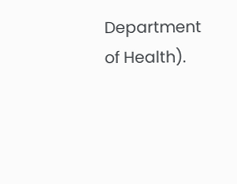Department of Health).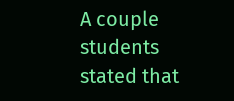A couple students stated that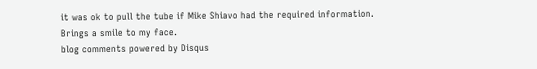it was ok to pull the tube if Mike Shiavo had the required information.
Brings a smile to my face.
blog comments powered by Disqus